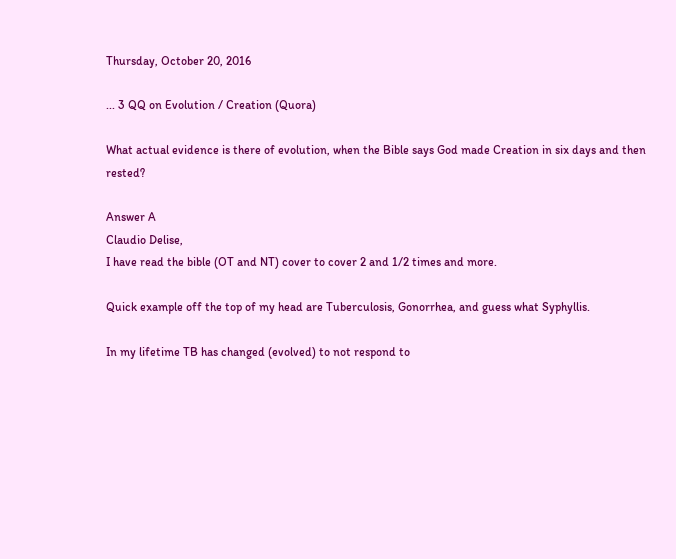Thursday, October 20, 2016

... 3 QQ on Evolution / Creation (Quora)

What actual evidence is there of evolution, when the Bible says God made Creation in six days and then rested?

Answer A
Claudio Delise,
I have read the bible (OT and NT) cover to cover 2 and 1/2 times and more.

Quick example off the top of my head are Tuberculosis, Gonorrhea, and guess what Syphyllis.

In my lifetime TB has changed (evolved) to not respond to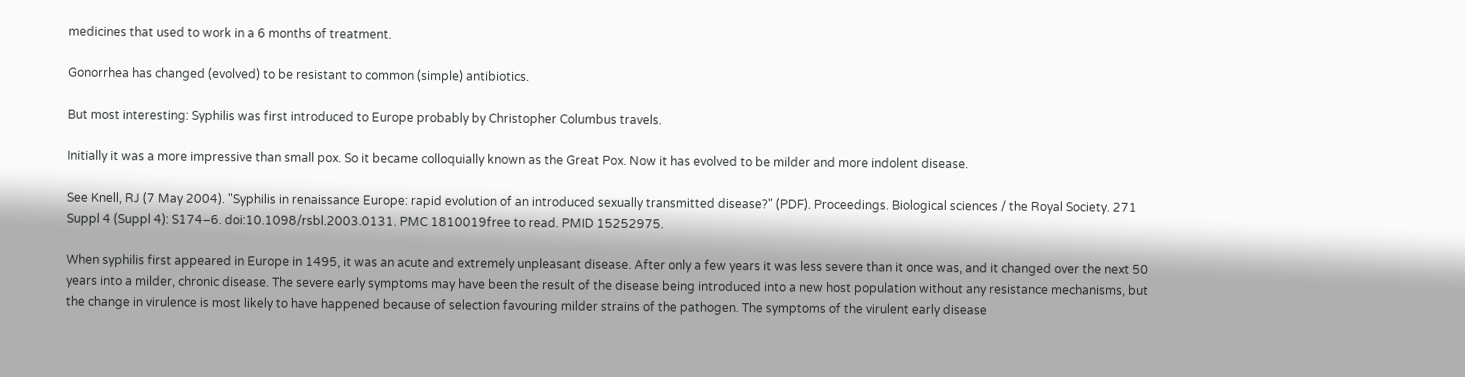medicines that used to work in a 6 months of treatment.

Gonorrhea has changed (evolved) to be resistant to common (simple) antibiotics.

But most interesting: Syphilis was first introduced to Europe probably by Christopher Columbus travels.

Initially it was a more impressive than small pox. So it became colloquially known as the Great Pox. Now it has evolved to be milder and more indolent disease.

See Knell, RJ (7 May 2004). "Syphilis in renaissance Europe: rapid evolution of an introduced sexually transmitted disease?" (PDF). Proceedings. Biological sciences / the Royal Society. 271 Suppl 4 (Suppl 4): S174–6. doi:10.1098/rsbl.2003.0131. PMC 1810019free to read. PMID 15252975.

When syphilis first appeared in Europe in 1495, it was an acute and extremely unpleasant disease. After only a few years it was less severe than it once was, and it changed over the next 50 years into a milder, chronic disease. The severe early symptoms may have been the result of the disease being introduced into a new host population without any resistance mechanisms, but the change in virulence is most likely to have happened because of selection favouring milder strains of the pathogen. The symptoms of the virulent early disease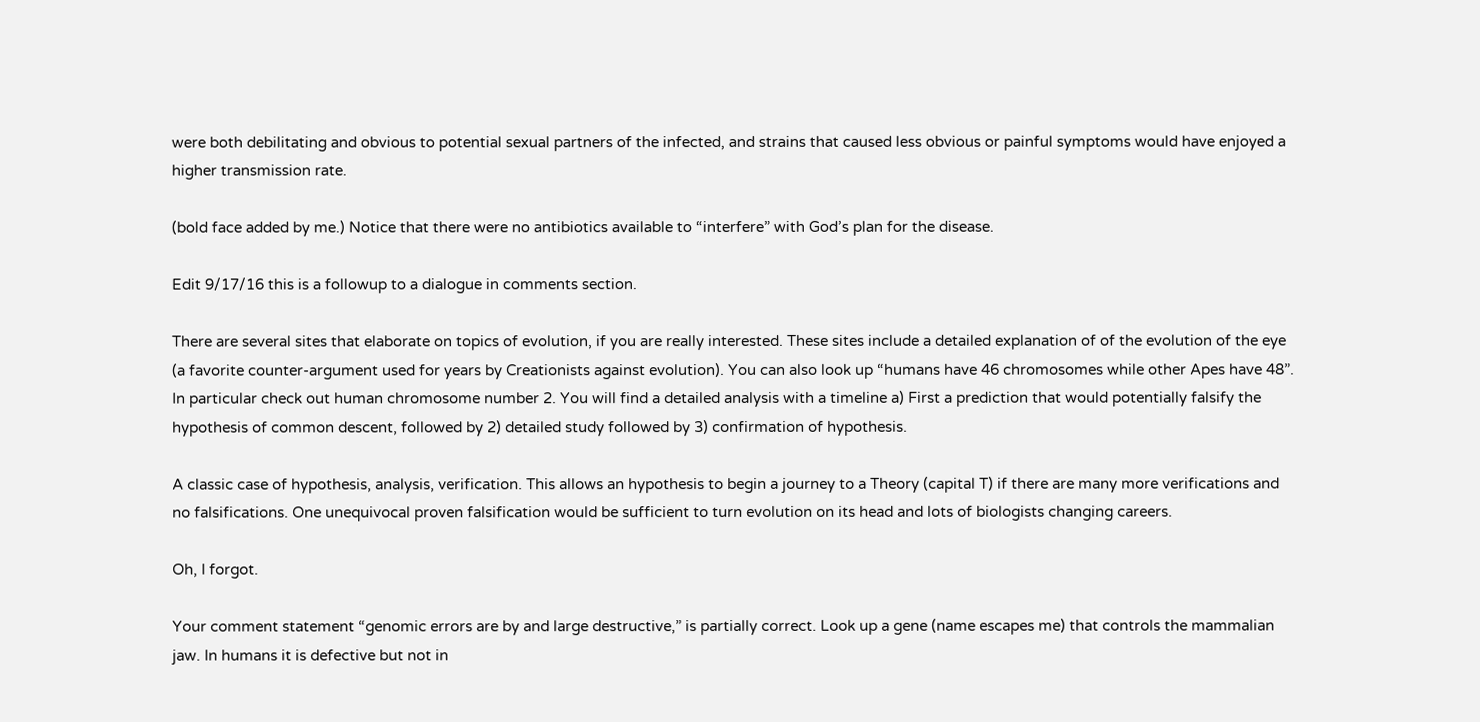were both debilitating and obvious to potential sexual partners of the infected, and strains that caused less obvious or painful symptoms would have enjoyed a higher transmission rate.

(bold face added by me.) Notice that there were no antibiotics available to “interfere” with God’s plan for the disease.

Edit 9/17/16 this is a followup to a dialogue in comments section.

There are several sites that elaborate on topics of evolution, if you are really interested. These sites include a detailed explanation of of the evolution of the eye (a favorite counter-argument used for years by Creationists against evolution). You can also look up “humans have 46 chromosomes while other Apes have 48”. In particular check out human chromosome number 2. You will find a detailed analysis with a timeline a) First a prediction that would potentially falsify the hypothesis of common descent, followed by 2) detailed study followed by 3) confirmation of hypothesis.

A classic case of hypothesis, analysis, verification. This allows an hypothesis to begin a journey to a Theory (capital T) if there are many more verifications and no falsifications. One unequivocal proven falsification would be sufficient to turn evolution on its head and lots of biologists changing careers.

Oh, I forgot.

Your comment statement “genomic errors are by and large destructive,” is partially correct. Look up a gene (name escapes me) that controls the mammalian jaw. In humans it is defective but not in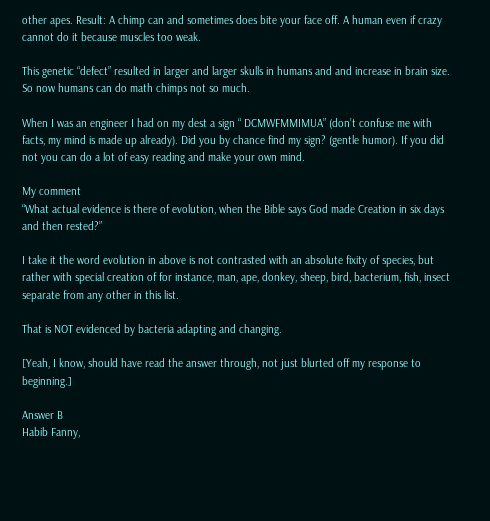other apes. Result: A chimp can and sometimes does bite your face off. A human even if crazy cannot do it because muscles too weak.

This genetic “defect” resulted in larger and larger skulls in humans and and increase in brain size. So now humans can do math chimps not so much.

When I was an engineer I had on my dest a sign “ DCMWFMMIMUA” (don’t confuse me with facts, my mind is made up already). Did you by chance find my sign? (gentle humor). If you did not you can do a lot of easy reading and make your own mind.

My comment
“What actual evidence is there of evolution, when the Bible says God made Creation in six days and then rested?”

I take it the word evolution in above is not contrasted with an absolute fixity of species, but rather with special creation of for instance, man, ape, donkey, sheep, bird, bacterium, fish, insect separate from any other in this list.

That is NOT evidenced by bacteria adapting and changing.

[Yeah, I know, should have read the answer through, not just blurted off my response to beginning.]

Answer B
Habib Fanny,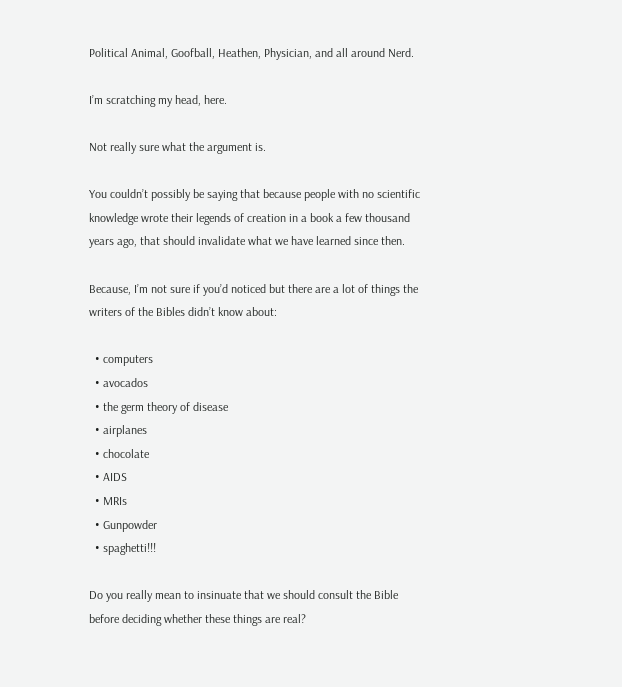Political Animal, Goofball, Heathen, Physician, and all around Nerd.

I’m scratching my head, here.

Not really sure what the argument is.

You couldn’t possibly be saying that because people with no scientific knowledge wrote their legends of creation in a book a few thousand years ago, that should invalidate what we have learned since then.

Because, I’m not sure if you’d noticed but there are a lot of things the writers of the Bibles didn’t know about:

  • computers
  • avocados
  • the germ theory of disease
  • airplanes
  • chocolate
  • AIDS
  • MRIs
  • Gunpowder
  • spaghetti!!!

Do you really mean to insinuate that we should consult the Bible before deciding whether these things are real?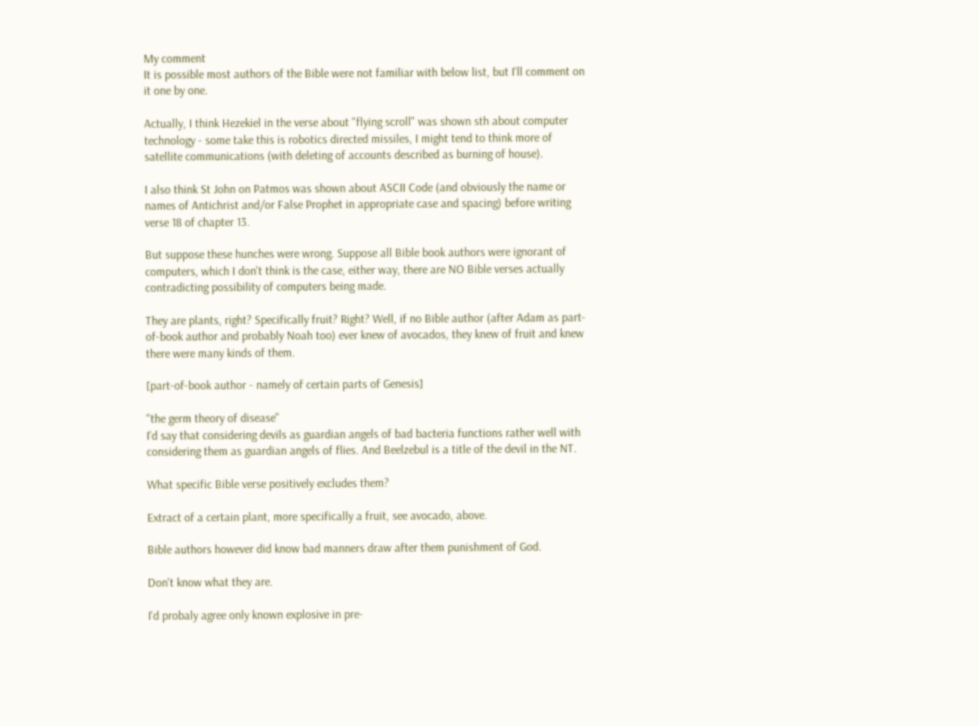My comment
It is possible most authors of the Bible were not familiar with below list, but I'll comment on it one by one.

Actually, I think Hezekiel in the verse about "flying scroll" was shown sth about computer technology - some take this is robotics directed missiles, I might tend to think more of satellite communications (with deleting of accounts described as burning of house).

I also think St John on Patmos was shown about ASCII Code (and obviously the name or names of Antichrist and/or False Prophet in appropriate case and spacing) before writing verse 18 of chapter 13.

But suppose these hunches were wrong. Suppose all Bible book authors were ignorant of computers, which I don't think is the case, either way, there are NO Bible verses actually contradicting possibility of computers being made.

They are plants, right? Specifically fruit? Right? Well, if no Bible author (after Adam as part-of-book author and probably Noah too) ever knew of avocados, they knew of fruit and knew there were many kinds of them.

[part-of-book author - namely of certain parts of Genesis]

"the germ theory of disease"
I'd say that considering devils as guardian angels of bad bacteria functions rather well with considering them as guardian angels of flies. And Beelzebul is a title of the devil in the NT.

What specific Bible verse positively excludes them?

Extract of a certain plant, more specifically a fruit, see avocado, above.

Bible authors however did know bad manners draw after them punishment of God.

Don't know what they are.

I'd probaly agree only known explosive in pre-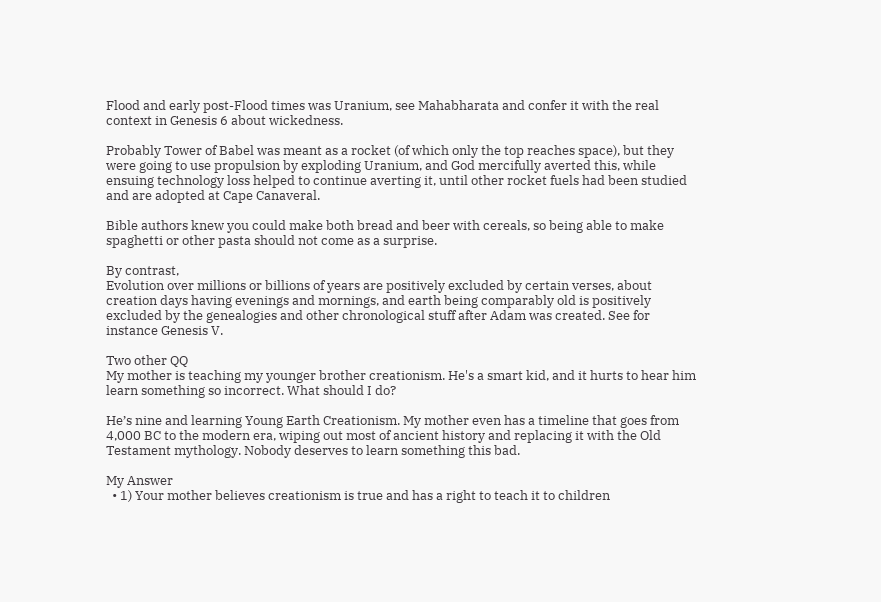Flood and early post-Flood times was Uranium, see Mahabharata and confer it with the real context in Genesis 6 about wickedness.

Probably Tower of Babel was meant as a rocket (of which only the top reaches space), but they were going to use propulsion by exploding Uranium, and God mercifully averted this, while ensuing technology loss helped to continue averting it, until other rocket fuels had been studied and are adopted at Cape Canaveral.

Bible authors knew you could make both bread and beer with cereals, so being able to make spaghetti or other pasta should not come as a surprise.

By contrast,
Evolution over millions or billions of years are positively excluded by certain verses, about creation days having evenings and mornings, and earth being comparably old is positively excluded by the genealogies and other chronological stuff after Adam was created. See for instance Genesis V.

Two other QQ
My mother is teaching my younger brother creationism. He's a smart kid, and it hurts to hear him learn something so incorrect. What should I do?

He’s nine and learning Young Earth Creationism. My mother even has a timeline that goes from 4,000 BC to the modern era, wiping out most of ancient history and replacing it with the Old Testament mythology. Nobody deserves to learn something this bad.

My Answer
  • 1) Your mother believes creationism is true and has a right to teach it to children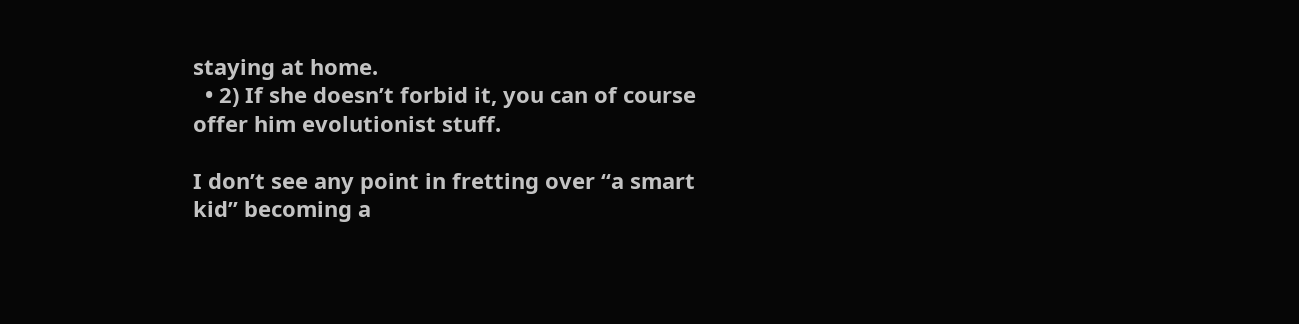staying at home.
  • 2) If she doesn’t forbid it, you can of course offer him evolutionist stuff.

I don’t see any point in fretting over “a smart kid” becoming a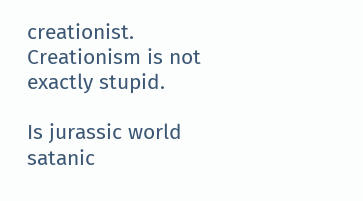creationist. Creationism is not exactly stupid.

Is jurassic world satanic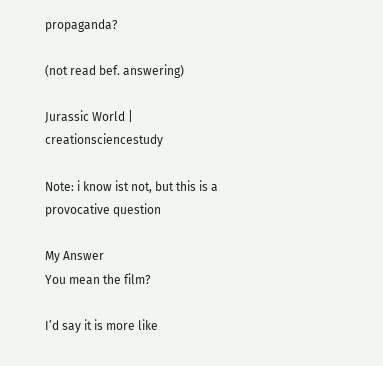propaganda?

(not read bef. answering)

Jurassic World | creationsciencestudy

Note: i know ist not, but this is a provocative question

My Answer
You mean the film?

I’d say it is more like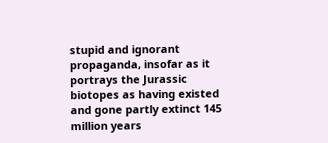stupid and ignorant propaganda, insofar as it portrays the Jurassic biotopes as having existed and gone partly extinct 145 million years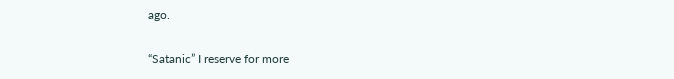ago.

“Satanic” I reserve for more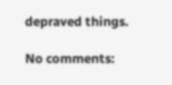depraved things.

No comments: